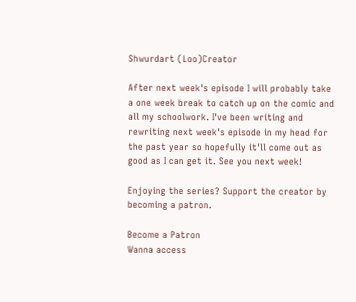Shwurdart (Loo)Creator

After next week's episode I will probably take a one week break to catch up on the comic and all my schoolwork. I've been writing and rewriting next week's episode in my head for the past year so hopefully it'll come out as good as I can get it. See you next week!

Enjoying the series? Support the creator by becoming a patron.

Become a Patron
Wanna access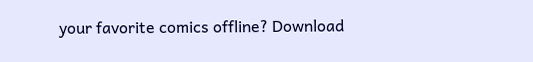your favorite comics offline? Download